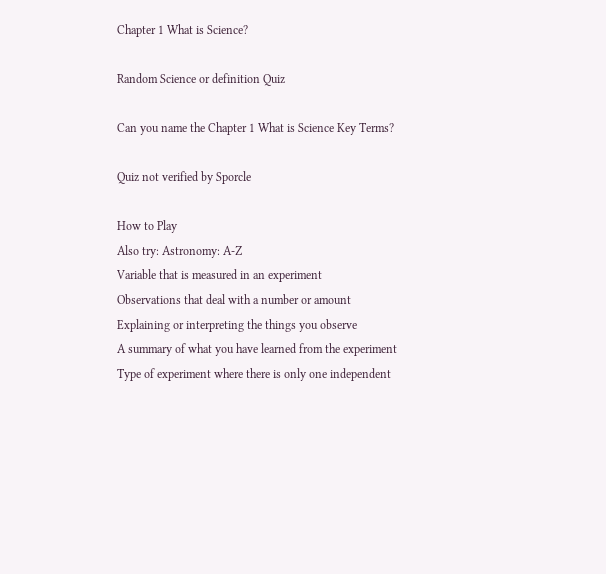Chapter 1 What is Science?

Random Science or definition Quiz

Can you name the Chapter 1 What is Science Key Terms?

Quiz not verified by Sporcle

How to Play
Also try: Astronomy: A-Z
Variable that is measured in an experiment
Observations that deal with a number or amount
Explaining or interpreting the things you observe
A summary of what you have learned from the experiment
Type of experiment where there is only one independent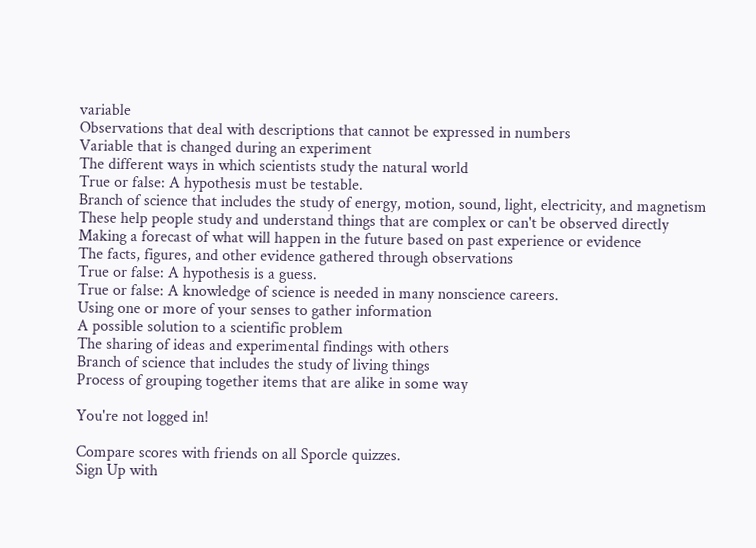variable
Observations that deal with descriptions that cannot be expressed in numbers
Variable that is changed during an experiment
The different ways in which scientists study the natural world
True or false: A hypothesis must be testable.
Branch of science that includes the study of energy, motion, sound, light, electricity, and magnetism
These help people study and understand things that are complex or can't be observed directly
Making a forecast of what will happen in the future based on past experience or evidence
The facts, figures, and other evidence gathered through observations
True or false: A hypothesis is a guess.
True or false: A knowledge of science is needed in many nonscience careers.
Using one or more of your senses to gather information
A possible solution to a scientific problem
The sharing of ideas and experimental findings with others
Branch of science that includes the study of living things
Process of grouping together items that are alike in some way

You're not logged in!

Compare scores with friends on all Sporcle quizzes.
Sign Up with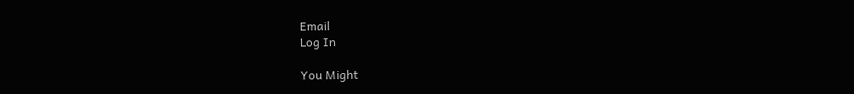Email
Log In

You Might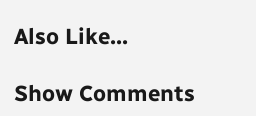Also Like...

Show Comments